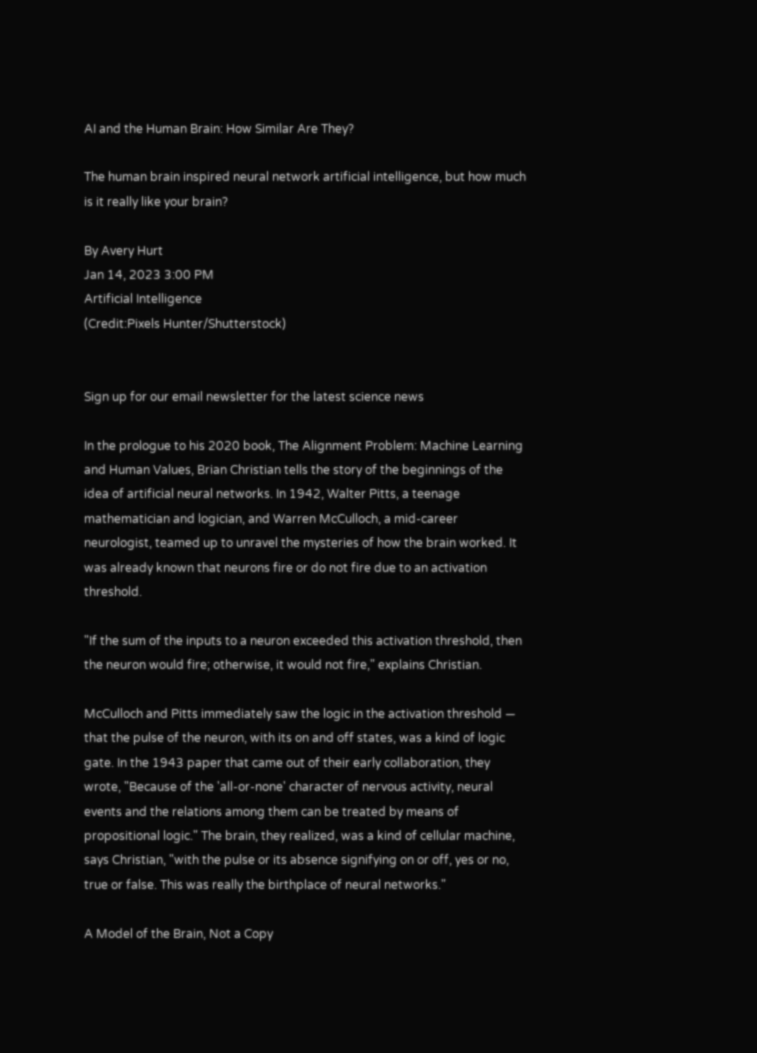AI and the Human Brain: How Similar Are They?

The human brain inspired neural network artificial intelligence, but how much is it really like your brain?

By Avery Hurt
Jan 14, 2023 3:00 PM
Artificial Intelligence
(Credit:Pixels Hunter/Shutterstock)


Sign up for our email newsletter for the latest science news

In the prologue to his 2020 book, The Alignment Problem: Machine Learning and Human Values, Brian Christian tells the story of the beginnings of the idea of artificial neural networks. In 1942, Walter Pitts, a teenage mathematician and logician, and Warren McCulloch, a mid-career neurologist, teamed up to unravel the mysteries of how the brain worked. It was already known that neurons fire or do not fire due to an activation threshold.

"If the sum of the inputs to a neuron exceeded this activation threshold, then the neuron would fire; otherwise, it would not fire," explains Christian.

McCulloch and Pitts immediately saw the logic in the activation threshold — that the pulse of the neuron, with its on and off states, was a kind of logic gate. In the 1943 paper that came out of their early collaboration, they wrote, "Because of the 'all-or-none' character of nervous activity, neural events and the relations among them can be treated by means of propositional logic." The brain, they realized, was a kind of cellular machine, says Christian, "with the pulse or its absence signifying on or off, yes or no, true or false. This was really the birthplace of neural networks."

A Model of the Brain, Not a Copy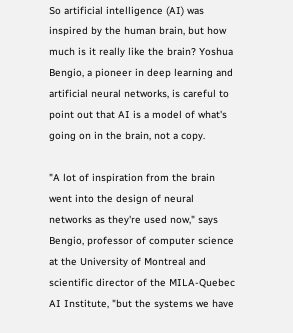So artificial intelligence (AI) was inspired by the human brain, but how much is it really like the brain? Yoshua Bengio, a pioneer in deep learning and artificial neural networks, is careful to point out that AI is a model of what's going on in the brain, not a copy.

"A lot of inspiration from the brain went into the design of neural networks as they're used now," says Bengio, professor of computer science at the University of Montreal and scientific director of the MILA-Quebec AI Institute, "but the systems we have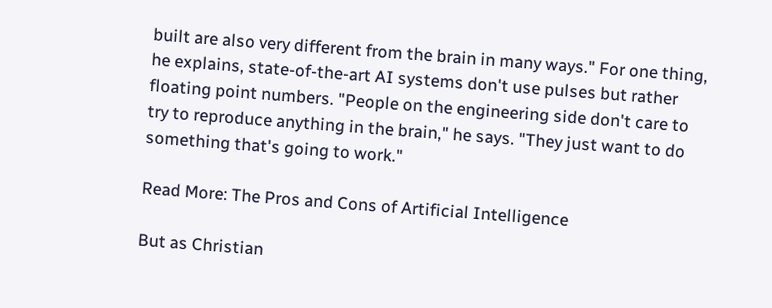built are also very different from the brain in many ways." For one thing, he explains, state-of-the-art AI systems don't use pulses but rather floating point numbers. "People on the engineering side don't care to try to reproduce anything in the brain," he says. "They just want to do something that's going to work."

Read More: The Pros and Cons of Artificial Intelligence

But as Christian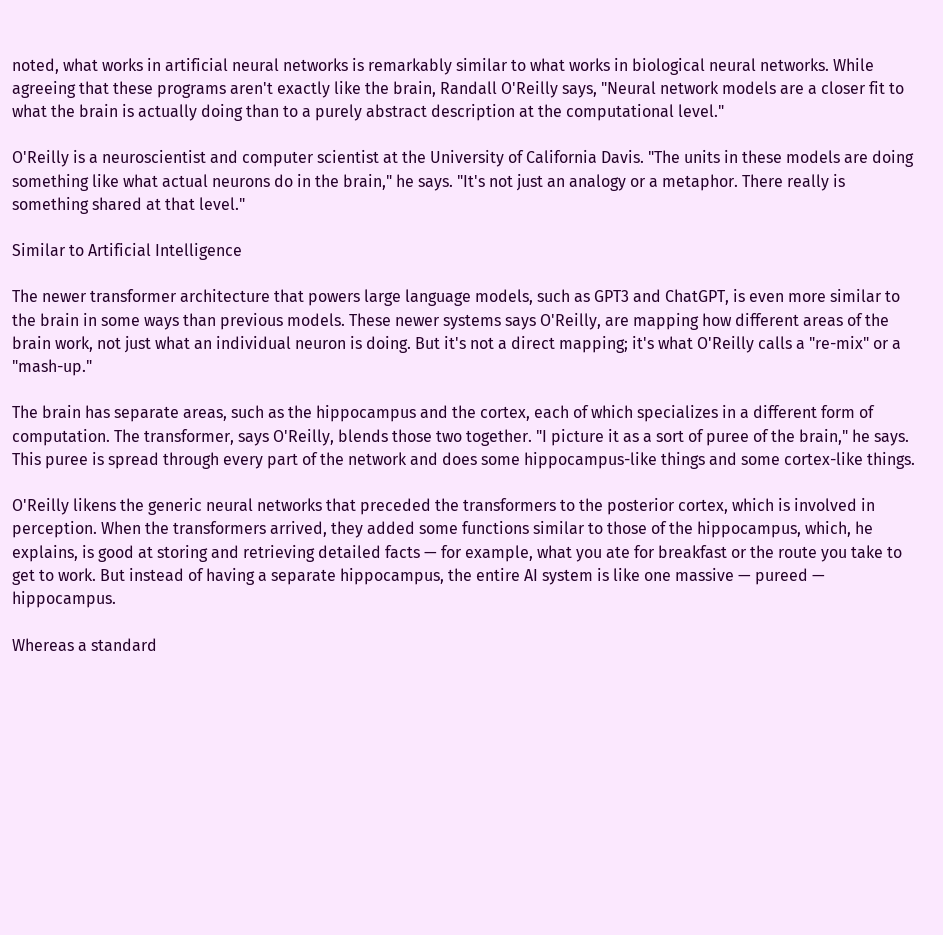noted, what works in artificial neural networks is remarkably similar to what works in biological neural networks. While agreeing that these programs aren't exactly like the brain, Randall O'Reilly says, "Neural network models are a closer fit to what the brain is actually doing than to a purely abstract description at the computational level."

O'Reilly is a neuroscientist and computer scientist at the University of California Davis. "The units in these models are doing something like what actual neurons do in the brain," he says. "It's not just an analogy or a metaphor. There really is something shared at that level."

Similar to Artificial Intelligence

The newer transformer architecture that powers large language models, such as GPT3 and ChatGPT, is even more similar to the brain in some ways than previous models. These newer systems says O'Reilly, are mapping how different areas of the brain work, not just what an individual neuron is doing. But it's not a direct mapping; it's what O'Reilly calls a "re-mix" or a "mash-up."

The brain has separate areas, such as the hippocampus and the cortex, each of which specializes in a different form of computation. The transformer, says O'Reilly, blends those two together. "I picture it as a sort of puree of the brain," he says. This puree is spread through every part of the network and does some hippocampus-like things and some cortex-like things.

O'Reilly likens the generic neural networks that preceded the transformers to the posterior cortex, which is involved in perception. When the transformers arrived, they added some functions similar to those of the hippocampus, which, he explains, is good at storing and retrieving detailed facts — for example, what you ate for breakfast or the route you take to get to work. But instead of having a separate hippocampus, the entire AI system is like one massive — pureed — hippocampus.

Whereas a standard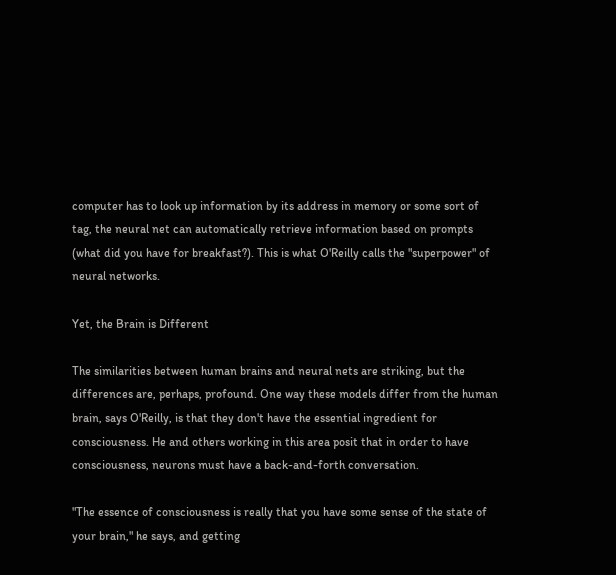computer has to look up information by its address in memory or some sort of tag, the neural net can automatically retrieve information based on prompts (what did you have for breakfast?). This is what O'Reilly calls the "superpower" of neural networks.

Yet, the Brain is Different

The similarities between human brains and neural nets are striking, but the differences are, perhaps, profound. One way these models differ from the human brain, says O'Reilly, is that they don't have the essential ingredient for consciousness. He and others working in this area posit that in order to have consciousness, neurons must have a back-and-forth conversation.

"The essence of consciousness is really that you have some sense of the state of your brain," he says, and getting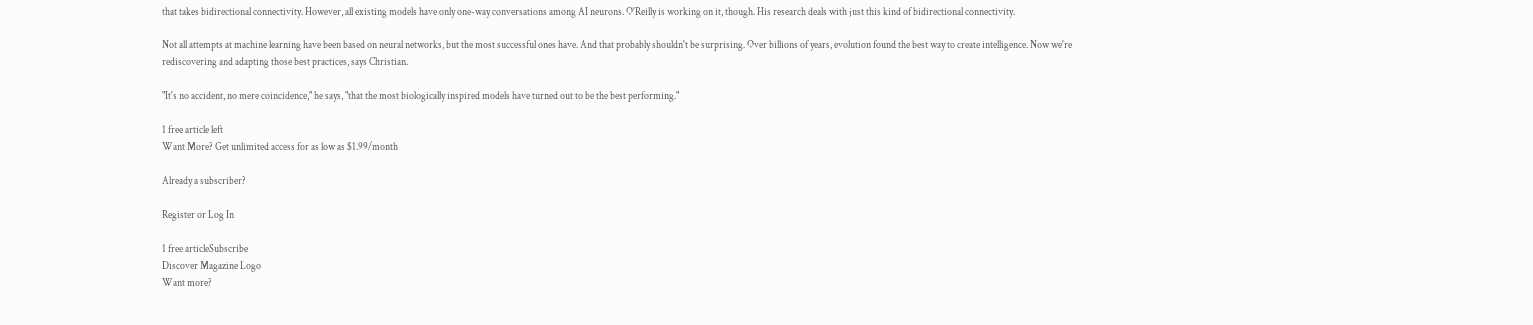that takes bidirectional connectivity. However, all existing models have only one-way conversations among AI neurons. O'Reilly is working on it, though. His research deals with just this kind of bidirectional connectivity.

Not all attempts at machine learning have been based on neural networks, but the most successful ones have. And that probably shouldn't be surprising. Over billions of years, evolution found the best way to create intelligence. Now we're rediscovering and adapting those best practices, says Christian.

"It's no accident, no mere coincidence," he says, "that the most biologically inspired models have turned out to be the best performing."

1 free article left
Want More? Get unlimited access for as low as $1.99/month

Already a subscriber?

Register or Log In

1 free articleSubscribe
Discover Magazine Logo
Want more?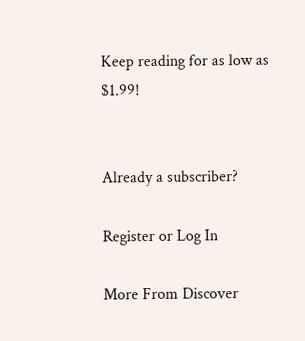Keep reading for as low as $1.99!


Already a subscriber?

Register or Log In

More From Discover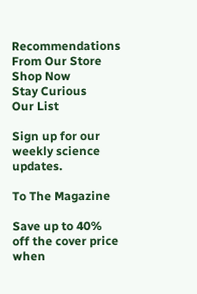Recommendations From Our Store
Shop Now
Stay Curious
Our List

Sign up for our weekly science updates.

To The Magazine

Save up to 40% off the cover price when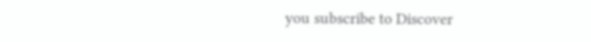you subscribe to Discover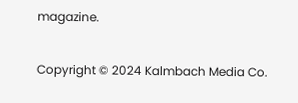magazine.

Copyright © 2024 Kalmbach Media Co.